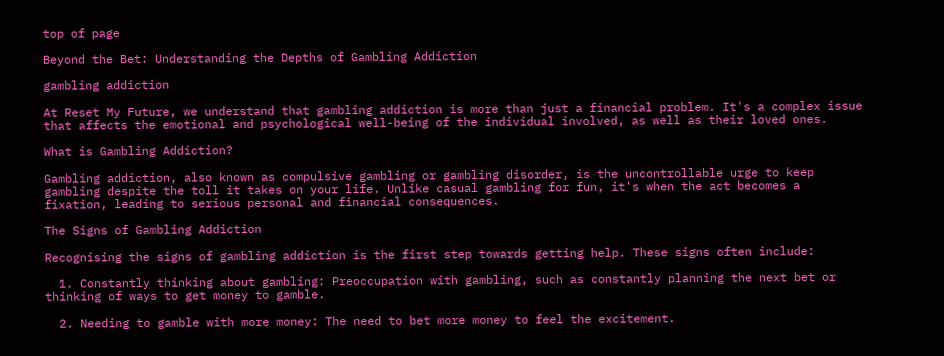top of page

Beyond the Bet: Understanding the Depths of Gambling Addiction

gambling addiction

At Reset My Future, we understand that gambling addiction is more than just a financial problem. It's a complex issue that affects the emotional and psychological well-being of the individual involved, as well as their loved ones.

What is Gambling Addiction?

Gambling addiction, also known as compulsive gambling or gambling disorder, is the uncontrollable urge to keep gambling despite the toll it takes on your life. Unlike casual gambling for fun, it's when the act becomes a fixation, leading to serious personal and financial consequences.

The Signs of Gambling Addiction

Recognising the signs of gambling addiction is the first step towards getting help. These signs often include:

  1. Constantly thinking about gambling: Preoccupation with gambling, such as constantly planning the next bet or thinking of ways to get money to gamble.

  2. Needing to gamble with more money: The need to bet more money to feel the excitement.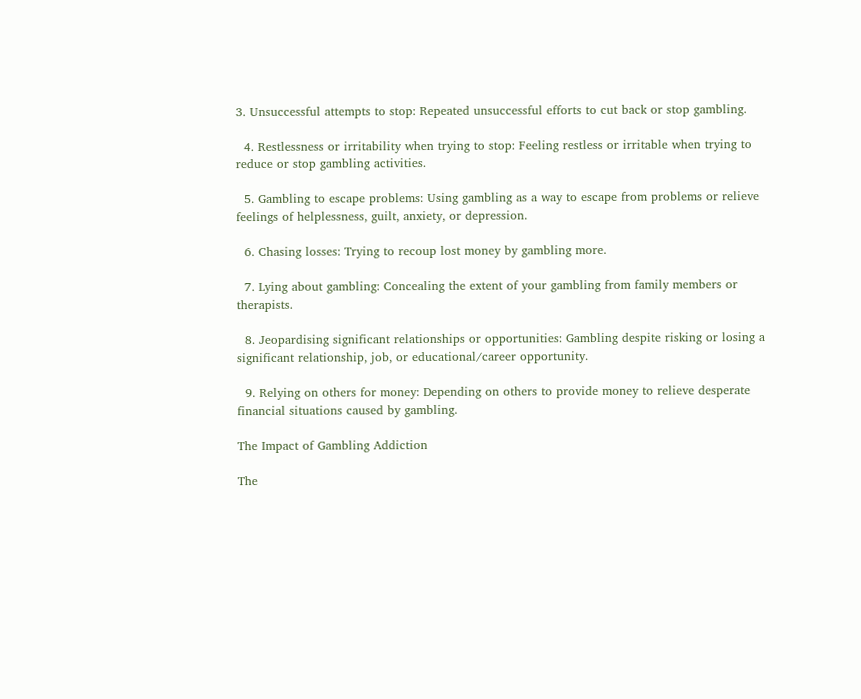3. Unsuccessful attempts to stop: Repeated unsuccessful efforts to cut back or stop gambling.

  4. Restlessness or irritability when trying to stop: Feeling restless or irritable when trying to reduce or stop gambling activities.

  5. Gambling to escape problems: Using gambling as a way to escape from problems or relieve feelings of helplessness, guilt, anxiety, or depression.

  6. Chasing losses: Trying to recoup lost money by gambling more.

  7. Lying about gambling: Concealing the extent of your gambling from family members or therapists.

  8. Jeopardising significant relationships or opportunities: Gambling despite risking or losing a significant relationship, job, or educational/career opportunity.

  9. Relying on others for money: Depending on others to provide money to relieve desperate financial situations caused by gambling.

The Impact of Gambling Addiction

The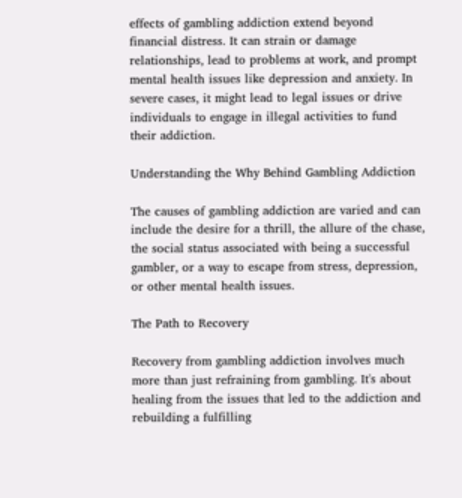effects of gambling addiction extend beyond financial distress. It can strain or damage relationships, lead to problems at work, and prompt mental health issues like depression and anxiety. In severe cases, it might lead to legal issues or drive individuals to engage in illegal activities to fund their addiction.

Understanding the Why Behind Gambling Addiction

The causes of gambling addiction are varied and can include the desire for a thrill, the allure of the chase, the social status associated with being a successful gambler, or a way to escape from stress, depression, or other mental health issues.

The Path to Recovery

Recovery from gambling addiction involves much more than just refraining from gambling. It's about healing from the issues that led to the addiction and rebuilding a fulfilling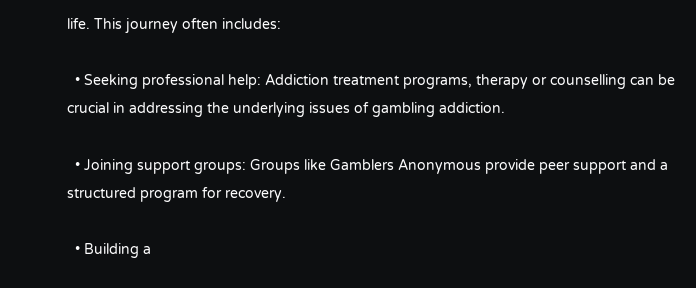life. This journey often includes:

  • Seeking professional help: Addiction treatment programs, therapy or counselling can be crucial in addressing the underlying issues of gambling addiction.

  • Joining support groups: Groups like Gamblers Anonymous provide peer support and a structured program for recovery.

  • Building a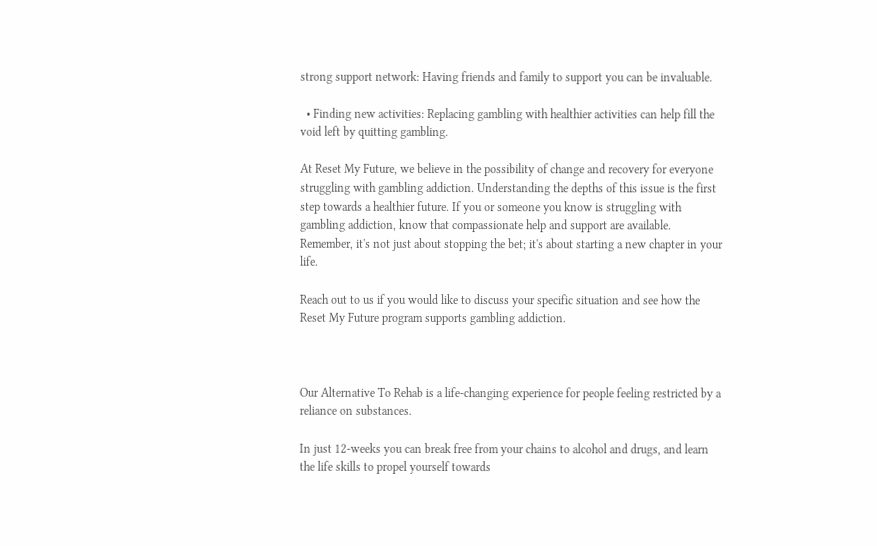strong support network: Having friends and family to support you can be invaluable.

  • Finding new activities: Replacing gambling with healthier activities can help fill the void left by quitting gambling.

At Reset My Future, we believe in the possibility of change and recovery for everyone struggling with gambling addiction. Understanding the depths of this issue is the first step towards a healthier future. If you or someone you know is struggling with gambling addiction, know that compassionate help and support are available. Remember, it's not just about stopping the bet; it's about starting a new chapter in your life.

Reach out to us if you would like to discuss your specific situation and see how the Reset My Future program supports gambling addiction.



Our Alternative To Rehab is a life-changing experience for people feeling restricted by a reliance on substances.

In just 12-weeks you can break free from your chains to alcohol and drugs, and learn the life skills to propel yourself towards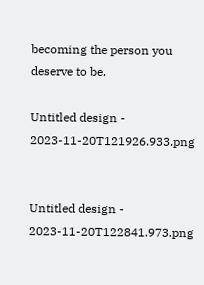becoming the person you deserve to be.

Untitled design - 2023-11-20T121926.933.png


Untitled design - 2023-11-20T122841.973.png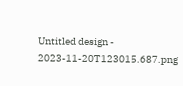Untitled design - 2023-11-20T123015.687.png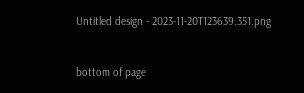Untitled design - 2023-11-20T123639.351.png


bottom of page